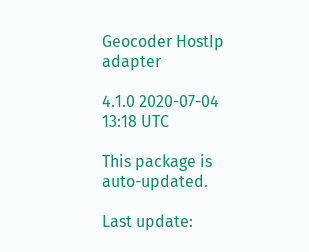Geocoder HostIp adapter

4.1.0 2020-07-04 13:18 UTC

This package is auto-updated.

Last update: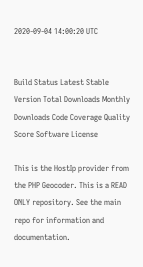2020-09-04 14:00:20 UTC


Build Status Latest Stable Version Total Downloads Monthly Downloads Code Coverage Quality Score Software License

This is the HostIp provider from the PHP Geocoder. This is a READ ONLY repository. See the main repo for information and documentation.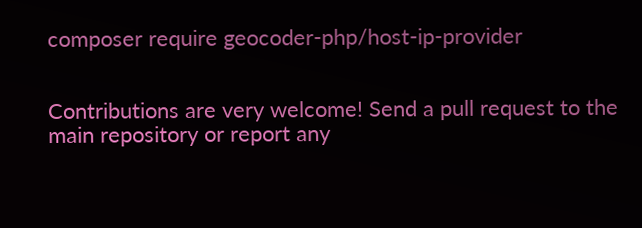composer require geocoder-php/host-ip-provider


Contributions are very welcome! Send a pull request to the main repository or report any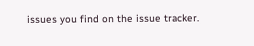issues you find on the issue tracker.